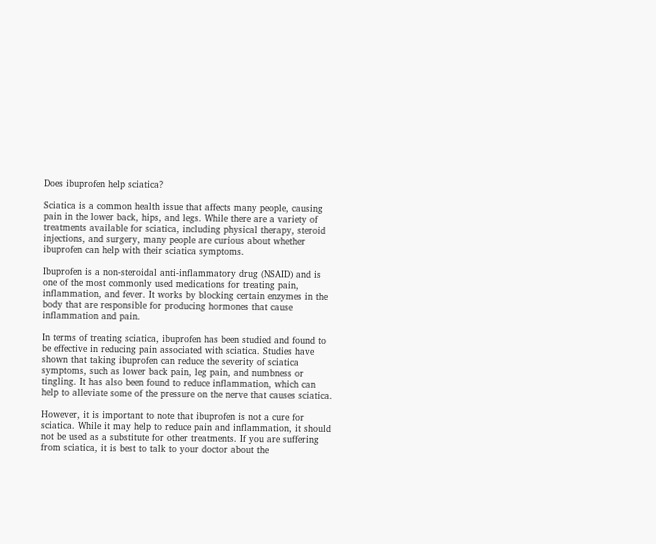Does ibuprofen help sciatica?

Sciatica is a common health issue that affects many people, causing pain in the lower back, hips, and legs. While there are a variety of treatments available for sciatica, including physical therapy, steroid injections, and surgery, many people are curious about whether ibuprofen can help with their sciatica symptoms.

Ibuprofen is a non-steroidal anti-inflammatory drug (NSAID) and is one of the most commonly used medications for treating pain, inflammation, and fever. It works by blocking certain enzymes in the body that are responsible for producing hormones that cause inflammation and pain.

In terms of treating sciatica, ibuprofen has been studied and found to be effective in reducing pain associated with sciatica. Studies have shown that taking ibuprofen can reduce the severity of sciatica symptoms, such as lower back pain, leg pain, and numbness or tingling. It has also been found to reduce inflammation, which can help to alleviate some of the pressure on the nerve that causes sciatica.

However, it is important to note that ibuprofen is not a cure for sciatica. While it may help to reduce pain and inflammation, it should not be used as a substitute for other treatments. If you are suffering from sciatica, it is best to talk to your doctor about the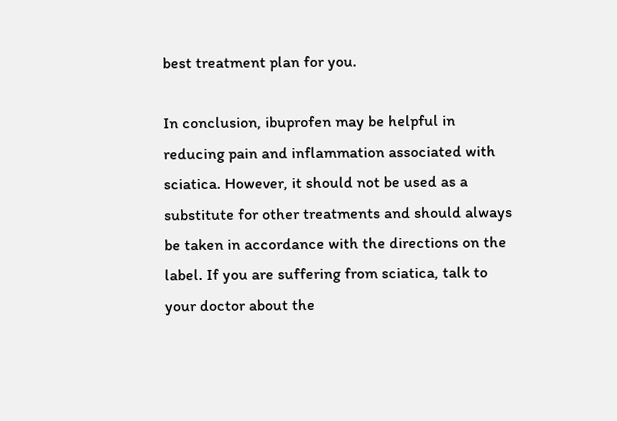best treatment plan for you.

In conclusion, ibuprofen may be helpful in reducing pain and inflammation associated with sciatica. However, it should not be used as a substitute for other treatments and should always be taken in accordance with the directions on the label. If you are suffering from sciatica, talk to your doctor about the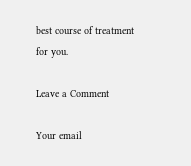best course of treatment for you.

Leave a Comment

Your email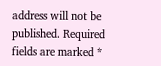address will not be published. Required fields are marked *